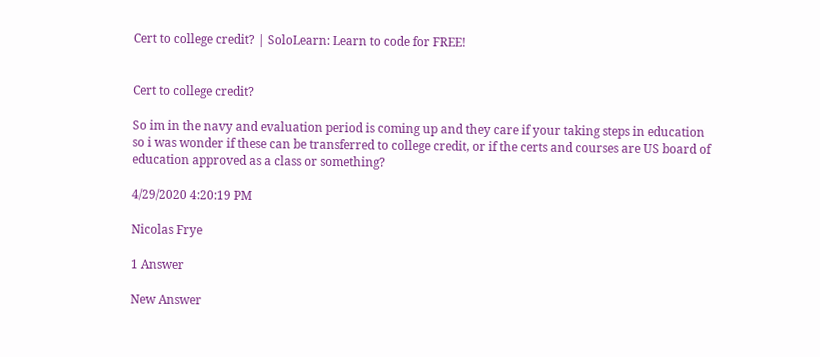Cert to college credit? | SoloLearn: Learn to code for FREE!


Cert to college credit?

So im in the navy and evaluation period is coming up and they care if your taking steps in education so i was wonder if these can be transferred to college credit, or if the certs and courses are US board of education approved as a class or something?

4/29/2020 4:20:19 PM

Nicolas Frye

1 Answer

New Answer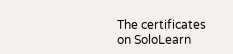The certificates on SoloLearn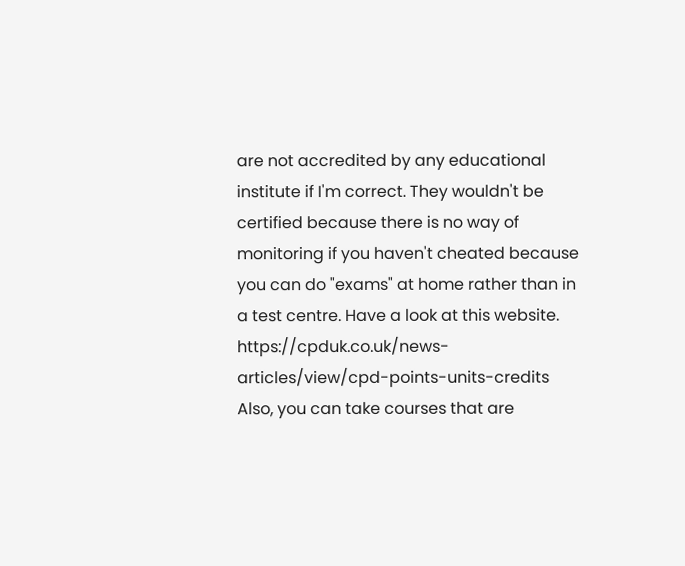are not accredited by any educational institute if I'm correct. They wouldn't be certified because there is no way of monitoring if you haven't cheated because you can do "exams" at home rather than in a test centre. Have a look at this website. https://cpduk.co.uk/news-articles/view/cpd-points-units-credits Also, you can take courses that are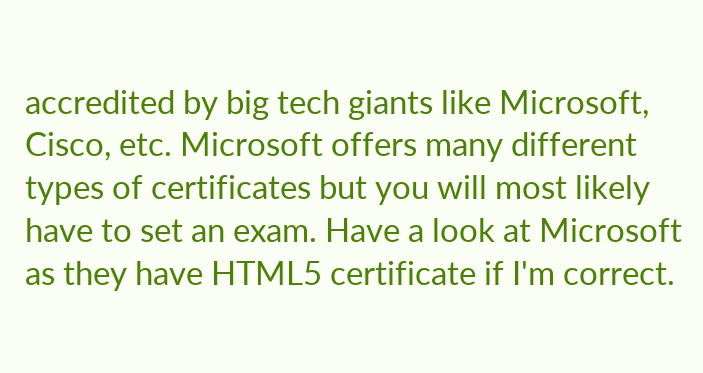accredited by big tech giants like Microsoft, Cisco, etc. Microsoft offers many different types of certificates but you will most likely have to set an exam. Have a look at Microsoft as they have HTML5 certificate if I'm correct.